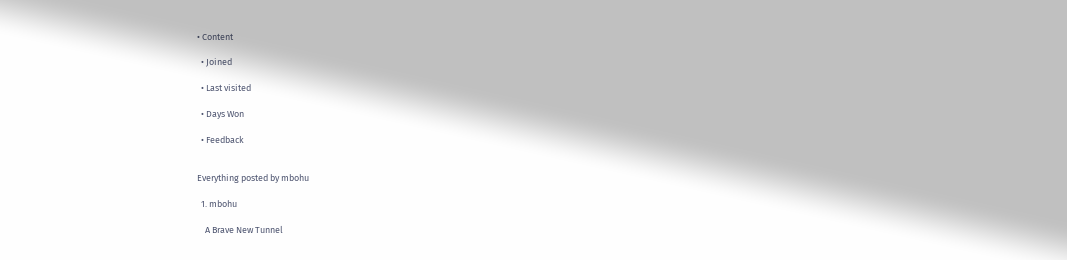• Content

  • Joined

  • Last visited

  • Days Won

  • Feedback


Everything posted by mbohu

  1. mbohu

    A Brave New Tunnel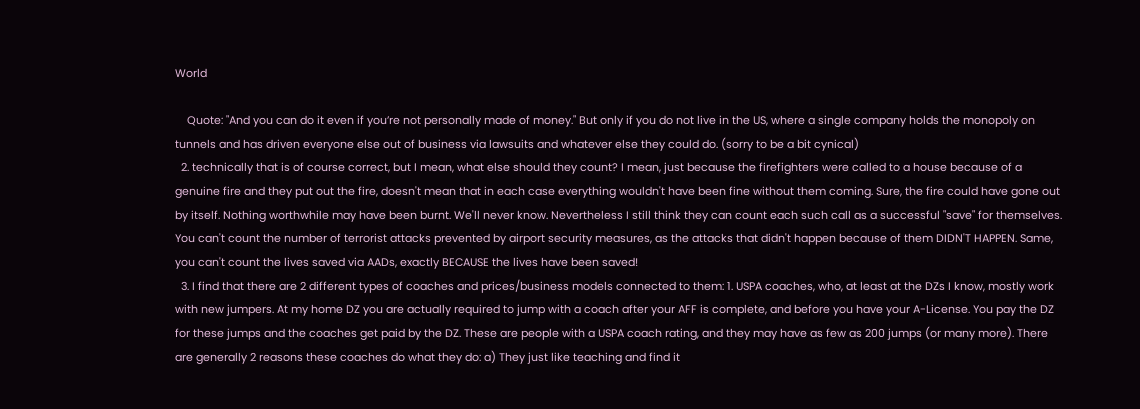World

    Quote: "And you can do it even if you’re not personally made of money." But only if you do not live in the US, where a single company holds the monopoly on tunnels and has driven everyone else out of business via lawsuits and whatever else they could do. (sorry to be a bit cynical)
  2. technically that is of course correct, but I mean, what else should they count? I mean, just because the firefighters were called to a house because of a genuine fire and they put out the fire, doesn't mean that in each case everything wouldn't have been fine without them coming. Sure, the fire could have gone out by itself. Nothing worthwhile may have been burnt. We'll never know. Nevertheless I still think they can count each such call as a successful "save" for themselves. You can't count the number of terrorist attacks prevented by airport security measures, as the attacks that didn't happen because of them DIDN'T HAPPEN. Same, you can't count the lives saved via AADs, exactly BECAUSE the lives have been saved!
  3. I find that there are 2 different types of coaches and prices/business models connected to them: 1. USPA coaches, who, at least at the DZs I know, mostly work with new jumpers. At my home DZ you are actually required to jump with a coach after your AFF is complete, and before you have your A-License. You pay the DZ for these jumps and the coaches get paid by the DZ. These are people with a USPA coach rating, and they may have as few as 200 jumps (or many more). There are generally 2 reasons these coaches do what they do: a) They just like teaching and find it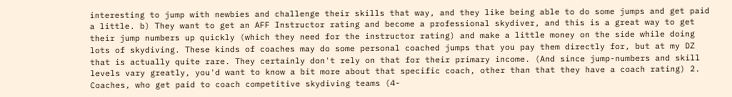interesting to jump with newbies and challenge their skills that way, and they like being able to do some jumps and get paid a little. b) They want to get an AFF Instructor rating and become a professional skydiver, and this is a great way to get their jump numbers up quickly (which they need for the instructor rating) and make a little money on the side while doing lots of skydiving. These kinds of coaches may do some personal coached jumps that you pay them directly for, but at my DZ that is actually quite rare. They certainly don't rely on that for their primary income. (And since jump-numbers and skill levels vary greatly, you'd want to know a bit more about that specific coach, other than that they have a coach rating) 2. Coaches, who get paid to coach competitive skydiving teams (4-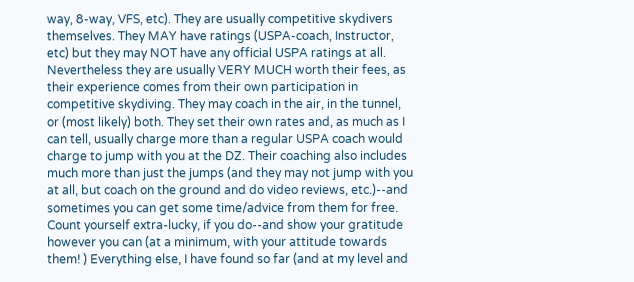way, 8-way, VFS, etc). They are usually competitive skydivers themselves. They MAY have ratings (USPA-coach, Instructor, etc) but they may NOT have any official USPA ratings at all. Nevertheless they are usually VERY MUCH worth their fees, as their experience comes from their own participation in competitive skydiving. They may coach in the air, in the tunnel, or (most likely) both. They set their own rates and, as much as I can tell, usually charge more than a regular USPA coach would charge to jump with you at the DZ. Their coaching also includes much more than just the jumps (and they may not jump with you at all, but coach on the ground and do video reviews, etc.)--and sometimes you can get some time/advice from them for free. Count yourself extra-lucky, if you do--and show your gratitude however you can (at a minimum, with your attitude towards them! ) Everything else, I have found so far (and at my level and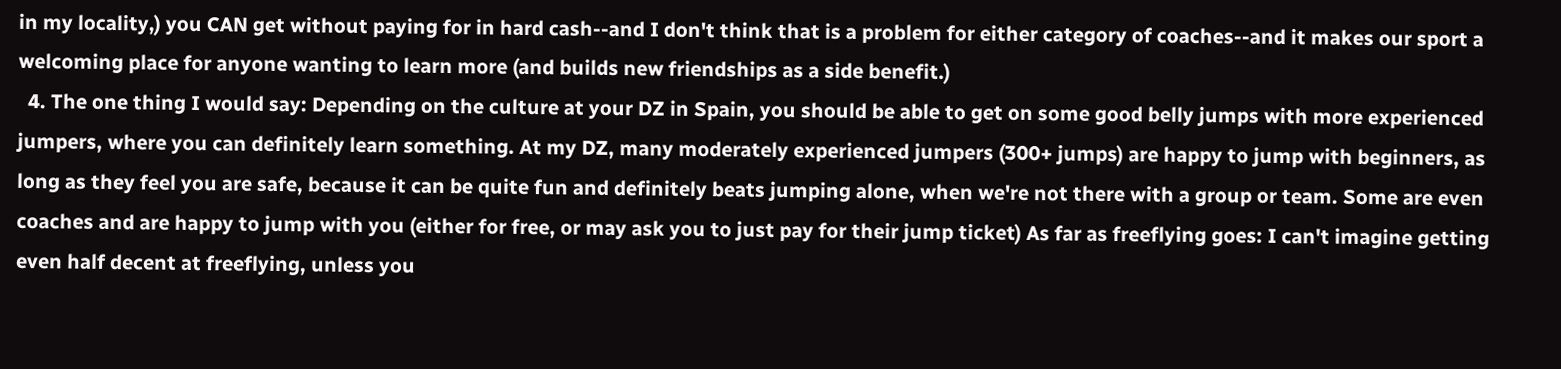in my locality,) you CAN get without paying for in hard cash--and I don't think that is a problem for either category of coaches--and it makes our sport a welcoming place for anyone wanting to learn more (and builds new friendships as a side benefit.)
  4. The one thing I would say: Depending on the culture at your DZ in Spain, you should be able to get on some good belly jumps with more experienced jumpers, where you can definitely learn something. At my DZ, many moderately experienced jumpers (300+ jumps) are happy to jump with beginners, as long as they feel you are safe, because it can be quite fun and definitely beats jumping alone, when we're not there with a group or team. Some are even coaches and are happy to jump with you (either for free, or may ask you to just pay for their jump ticket) As far as freeflying goes: I can't imagine getting even half decent at freeflying, unless you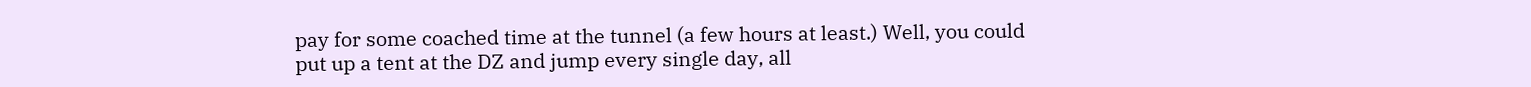pay for some coached time at the tunnel (a few hours at least.) Well, you could put up a tent at the DZ and jump every single day, all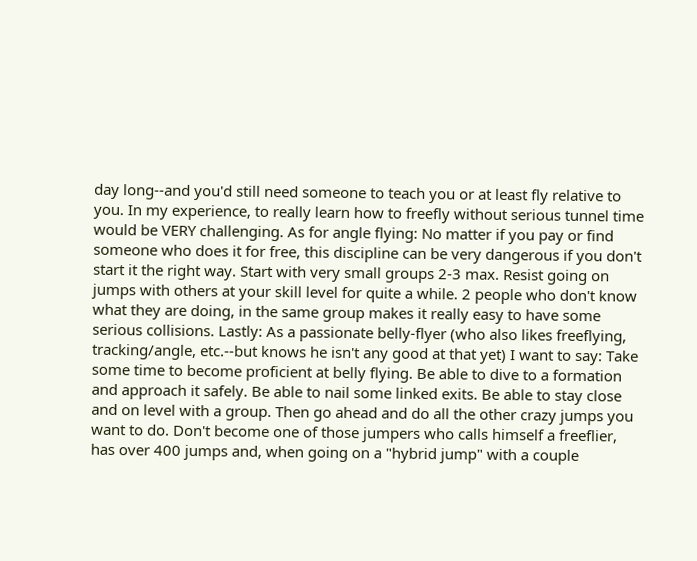day long--and you'd still need someone to teach you or at least fly relative to you. In my experience, to really learn how to freefly without serious tunnel time would be VERY challenging. As for angle flying: No matter if you pay or find someone who does it for free, this discipline can be very dangerous if you don't start it the right way. Start with very small groups 2-3 max. Resist going on jumps with others at your skill level for quite a while. 2 people who don't know what they are doing, in the same group makes it really easy to have some serious collisions. Lastly: As a passionate belly-flyer (who also likes freeflying, tracking/angle, etc.--but knows he isn't any good at that yet) I want to say: Take some time to become proficient at belly flying. Be able to dive to a formation and approach it safely. Be able to nail some linked exits. Be able to stay close and on level with a group. Then go ahead and do all the other crazy jumps you want to do. Don't become one of those jumpers who calls himself a freeflier, has over 400 jumps and, when going on a "hybrid jump" with a couple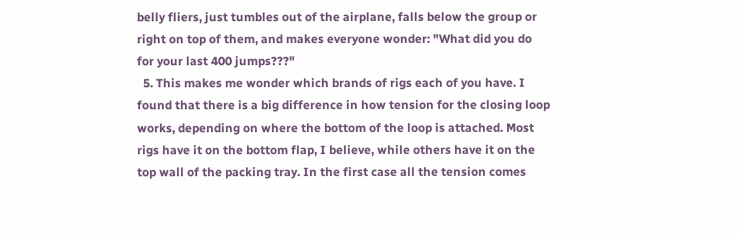belly fliers, just tumbles out of the airplane, falls below the group or right on top of them, and makes everyone wonder: "What did you do for your last 400 jumps???"
  5. This makes me wonder which brands of rigs each of you have. I found that there is a big difference in how tension for the closing loop works, depending on where the bottom of the loop is attached. Most rigs have it on the bottom flap, I believe, while others have it on the top wall of the packing tray. In the first case all the tension comes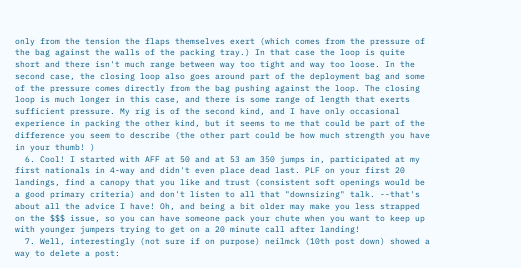only from the tension the flaps themselves exert (which comes from the pressure of the bag against the walls of the packing tray.) In that case the loop is quite short and there isn't much range between way too tight and way too loose. In the second case, the closing loop also goes around part of the deployment bag and some of the pressure comes directly from the bag pushing against the loop. The closing loop is much longer in this case, and there is some range of length that exerts sufficient pressure. My rig is of the second kind, and I have only occasional experience in packing the other kind, but it seems to me that could be part of the difference you seem to describe (the other part could be how much strength you have in your thumb! )
  6. Cool! I started with AFF at 50 and at 53 am 350 jumps in, participated at my first nationals in 4-way and didn't even place dead last. PLF on your first 20 landings, find a canopy that you like and trust (consistent soft openings would be a good primary criteria) and don't listen to all that "downsizing" talk. --that's about all the advice I have! Oh, and being a bit older may make you less strapped on the $$$ issue, so you can have someone pack your chute when you want to keep up with younger jumpers trying to get on a 20 minute call after landing!
  7. Well, interestingly (not sure if on purpose) neilmck (10th post down) showed a way to delete a post: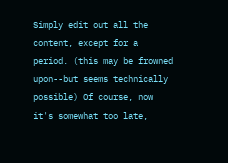Simply edit out all the content, except for a period. (this may be frowned upon--but seems technically possible) Of course, now it's somewhat too late,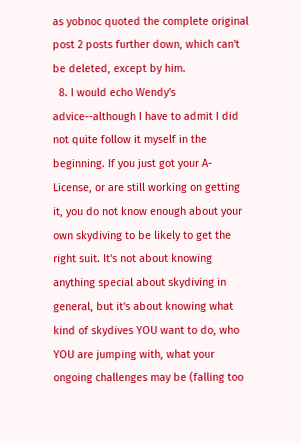as yobnoc quoted the complete original post 2 posts further down, which can't be deleted, except by him.
  8. I would echo Wendy's advice--although I have to admit I did not quite follow it myself in the beginning. If you just got your A-License, or are still working on getting it, you do not know enough about your own skydiving to be likely to get the right suit. It's not about knowing anything special about skydiving in general, but it's about knowing what kind of skydives YOU want to do, who YOU are jumping with, what your ongoing challenges may be (falling too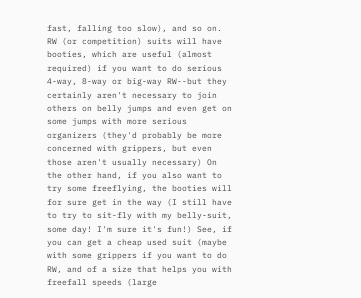fast, falling too slow), and so on. RW (or competition) suits will have booties, which are useful (almost required) if you want to do serious 4-way, 8-way or big-way RW--but they certainly aren't necessary to join others on belly jumps and even get on some jumps with more serious organizers (they'd probably be more concerned with grippers, but even those aren't usually necessary) On the other hand, if you also want to try some freeflying, the booties will for sure get in the way (I still have to try to sit-fly with my belly-suit, some day! I'm sure it's fun!) See, if you can get a cheap used suit (maybe with some grippers if you want to do RW, and of a size that helps you with freefall speeds (large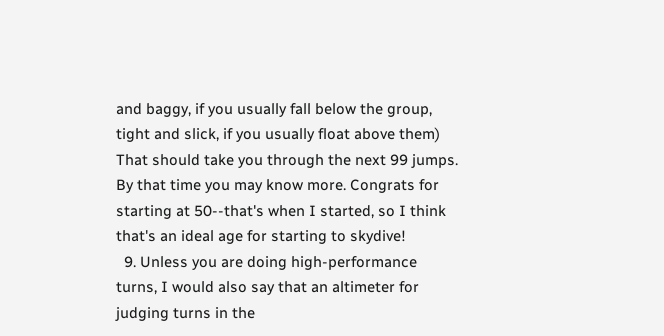and baggy, if you usually fall below the group, tight and slick, if you usually float above them) That should take you through the next 99 jumps. By that time you may know more. Congrats for starting at 50--that's when I started, so I think that's an ideal age for starting to skydive!
  9. Unless you are doing high-performance turns, I would also say that an altimeter for judging turns in the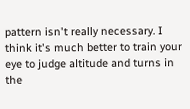pattern isn't really necessary. I think it's much better to train your eye to judge altitude and turns in the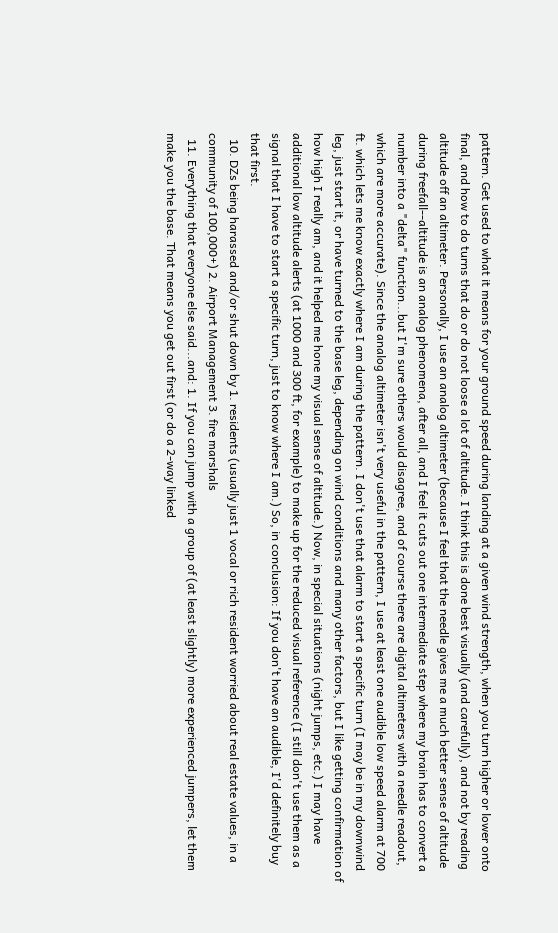pattern. Get used to what it means for your ground speed during landing at a given wind strength, when you turn higher or lower onto final, and how to do turns that do or do not loose a lot of altitude. I think this is done best visually (and carefully), and not by reading altitude off an altimeter. Personally, I use an analog altimeter (because I feel that the needle gives me a much better sense of altitude during freefall--altitude is an analog phenomena, after all, and I feel it cuts out one intermediate step where my brain has to convert a number into a "delta" function...but I'm sure others would disagree, and of course there are digital altimeters with a needle readout, which are more accurate). Since the analog altimeter isn't very useful in the pattern, I use at least one audible low speed alarm at 700 ft. which lets me know exactly where I am during the pattern. I don't use that alarm to start a specific turn (I may be in my downwind leg, just start it, or have turned to the base leg, depending on wind conditions and many other factors, but I like getting confirmation of how high I really am, and it helped me hone my visual sense of altitude.) Now, in special situations (night jumps, etc.) I may have additional low altitude alerts (at 1000 and 300 ft, for example) to make up for the reduced visual reference (I still don't use them as a signal that I have to start a specific turn, just to know where I am.) So, in conclusion: If you don't have an audible, I'd definitely buy that first.
  10. DZs being harassed and/or shut down by 1. residents (usually just 1 vocal or rich resident worried about real estate values, in a community of 100,000+) 2. Airport Management 3. fire marshals
  11. Everything that everyone else said...and: 1. If you can jump with a group of (at least slightly) more experienced jumpers, let them make you the base. That means you get out first (or do a 2-way linked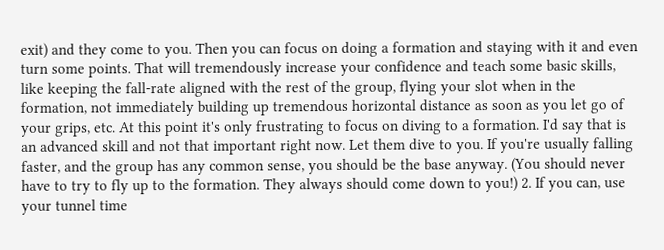exit) and they come to you. Then you can focus on doing a formation and staying with it and even turn some points. That will tremendously increase your confidence and teach some basic skills, like keeping the fall-rate aligned with the rest of the group, flying your slot when in the formation, not immediately building up tremendous horizontal distance as soon as you let go of your grips, etc. At this point it's only frustrating to focus on diving to a formation. I'd say that is an advanced skill and not that important right now. Let them dive to you. If you're usually falling faster, and the group has any common sense, you should be the base anyway. (You should never have to try to fly up to the formation. They always should come down to you!) 2. If you can, use your tunnel time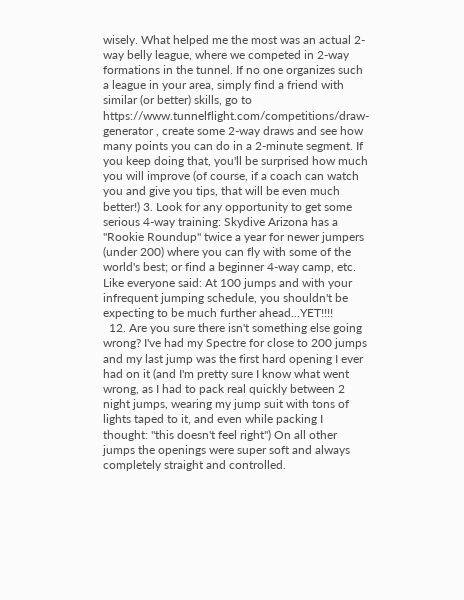wisely. What helped me the most was an actual 2-way belly league, where we competed in 2-way formations in the tunnel. If no one organizes such a league in your area, simply find a friend with similar (or better) skills, go to https://www.tunnelflight.com/competitions/draw-generator , create some 2-way draws and see how many points you can do in a 2-minute segment. If you keep doing that, you'll be surprised how much you will improve (of course, if a coach can watch you and give you tips, that will be even much better!) 3. Look for any opportunity to get some serious 4-way training: Skydive Arizona has a "Rookie Roundup" twice a year for newer jumpers (under 200) where you can fly with some of the world's best; or find a beginner 4-way camp, etc. Like everyone said: At 100 jumps and with your infrequent jumping schedule, you shouldn't be expecting to be much further ahead...YET!!!!
  12. Are you sure there isn't something else going wrong? I've had my Spectre for close to 200 jumps and my last jump was the first hard opening I ever had on it (and I'm pretty sure I know what went wrong, as I had to pack real quickly between 2 night jumps, wearing my jump suit with tons of lights taped to it, and even while packing I thought: "this doesn't feel right") On all other jumps the openings were super soft and always completely straight and controlled.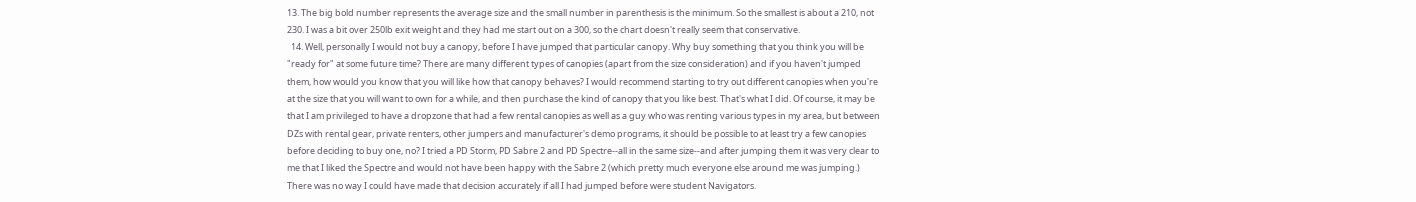13. The big bold number represents the average size and the small number in parenthesis is the minimum. So the smallest is about a 210, not 230. I was a bit over 250lb exit weight and they had me start out on a 300, so the chart doesn't really seem that conservative.
  14. Well, personally I would not buy a canopy, before I have jumped that particular canopy. Why buy something that you think you will be "ready for" at some future time? There are many different types of canopies (apart from the size consideration) and if you haven't jumped them, how would you know that you will like how that canopy behaves? I would recommend starting to try out different canopies when you're at the size that you will want to own for a while, and then purchase the kind of canopy that you like best. That's what I did. Of course, it may be that I am privileged to have a dropzone that had a few rental canopies as well as a guy who was renting various types in my area, but between DZs with rental gear, private renters, other jumpers and manufacturer's demo programs, it should be possible to at least try a few canopies before deciding to buy one, no? I tried a PD Storm, PD Sabre 2 and PD Spectre--all in the same size--and after jumping them it was very clear to me that I liked the Spectre and would not have been happy with the Sabre 2 (which pretty much everyone else around me was jumping.) There was no way I could have made that decision accurately if all I had jumped before were student Navigators.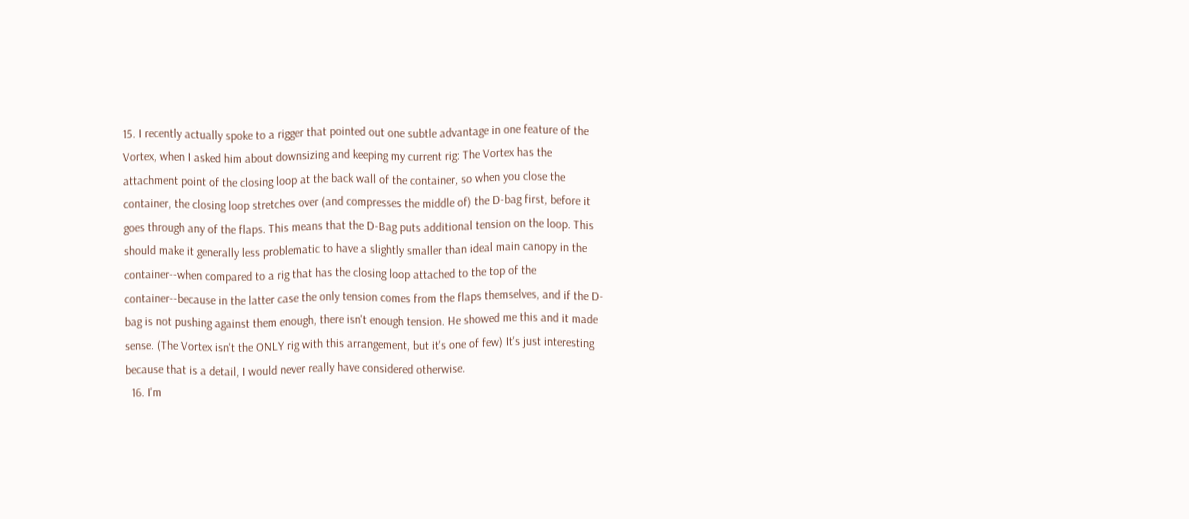15. I recently actually spoke to a rigger that pointed out one subtle advantage in one feature of the Vortex, when I asked him about downsizing and keeping my current rig: The Vortex has the attachment point of the closing loop at the back wall of the container, so when you close the container, the closing loop stretches over (and compresses the middle of) the D-bag first, before it goes through any of the flaps. This means that the D-Bag puts additional tension on the loop. This should make it generally less problematic to have a slightly smaller than ideal main canopy in the container--when compared to a rig that has the closing loop attached to the top of the container--because in the latter case the only tension comes from the flaps themselves, and if the D-bag is not pushing against them enough, there isn't enough tension. He showed me this and it made sense. (The Vortex isn't the ONLY rig with this arrangement, but it's one of few) It's just interesting because that is a detail, I would never really have considered otherwise.
  16. I'm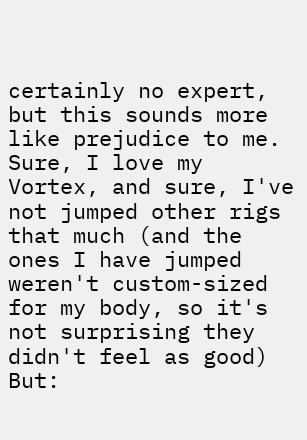certainly no expert, but this sounds more like prejudice to me. Sure, I love my Vortex, and sure, I've not jumped other rigs that much (and the ones I have jumped weren't custom-sized for my body, so it's not surprising they didn't feel as good) But: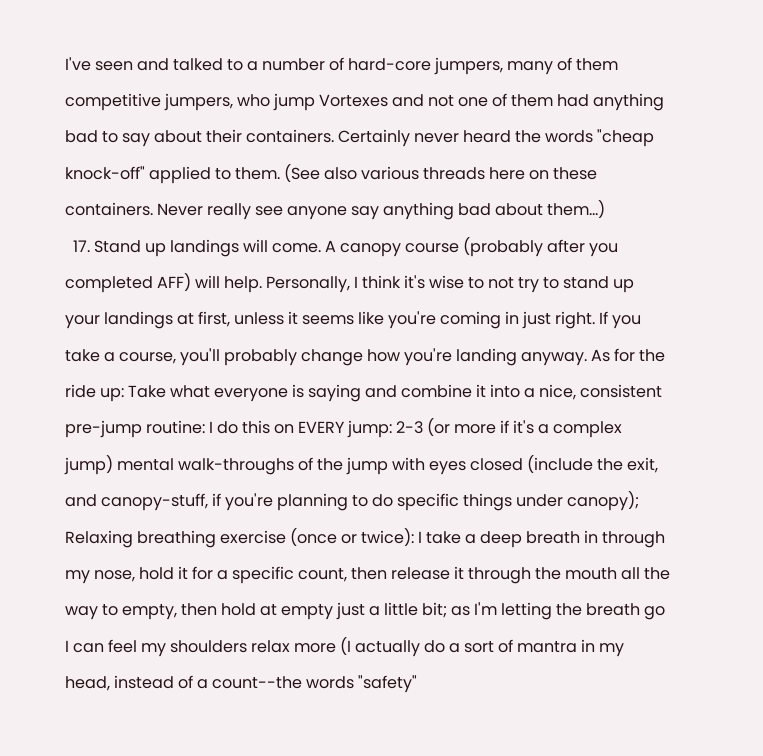I've seen and talked to a number of hard-core jumpers, many of them competitive jumpers, who jump Vortexes and not one of them had anything bad to say about their containers. Certainly never heard the words "cheap knock-off" applied to them. (See also various threads here on these containers. Never really see anyone say anything bad about them...)
  17. Stand up landings will come. A canopy course (probably after you completed AFF) will help. Personally, I think it's wise to not try to stand up your landings at first, unless it seems like you're coming in just right. If you take a course, you'll probably change how you're landing anyway. As for the ride up: Take what everyone is saying and combine it into a nice, consistent pre-jump routine: I do this on EVERY jump: 2-3 (or more if it's a complex jump) mental walk-throughs of the jump with eyes closed (include the exit, and canopy-stuff, if you're planning to do specific things under canopy); Relaxing breathing exercise (once or twice): I take a deep breath in through my nose, hold it for a specific count, then release it through the mouth all the way to empty, then hold at empty just a little bit; as I'm letting the breath go I can feel my shoulders relax more (I actually do a sort of mantra in my head, instead of a count--the words "safety"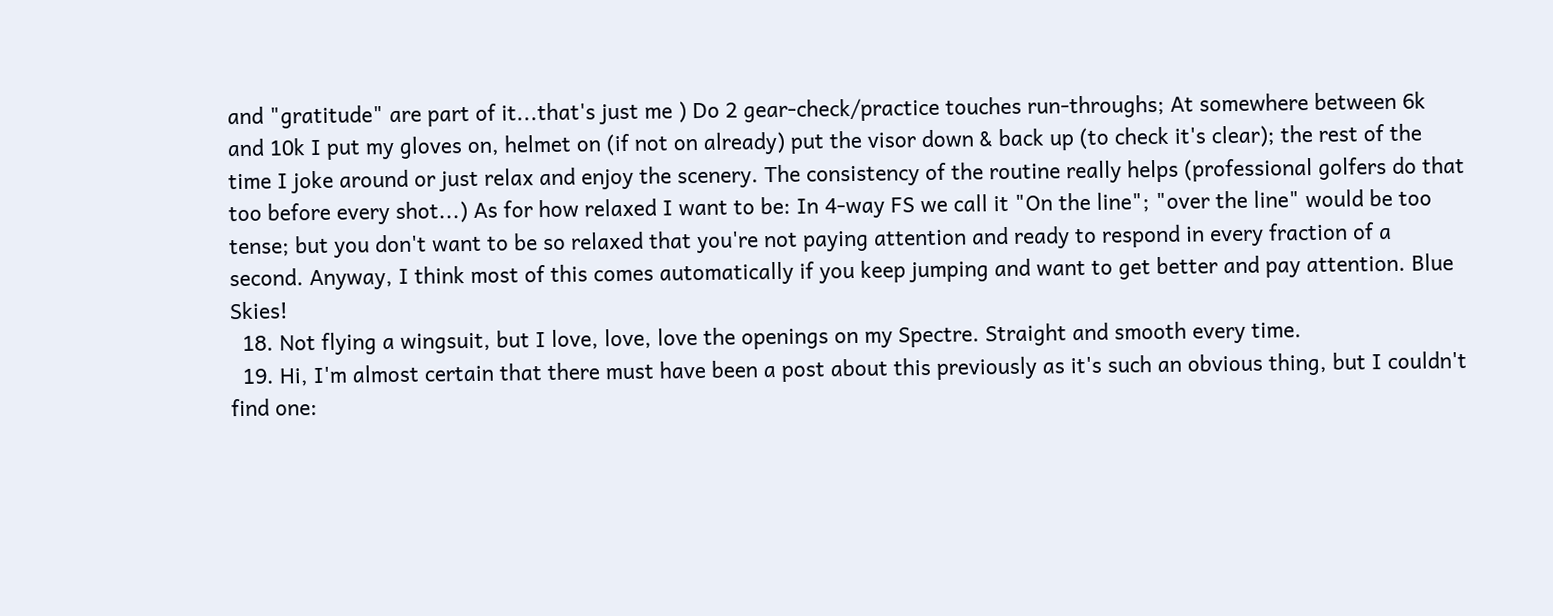and "gratitude" are part of it...that's just me ) Do 2 gear-check/practice touches run-throughs; At somewhere between 6k and 10k I put my gloves on, helmet on (if not on already) put the visor down & back up (to check it's clear); the rest of the time I joke around or just relax and enjoy the scenery. The consistency of the routine really helps (professional golfers do that too before every shot...) As for how relaxed I want to be: In 4-way FS we call it "On the line"; "over the line" would be too tense; but you don't want to be so relaxed that you're not paying attention and ready to respond in every fraction of a second. Anyway, I think most of this comes automatically if you keep jumping and want to get better and pay attention. Blue Skies!
  18. Not flying a wingsuit, but I love, love, love the openings on my Spectre. Straight and smooth every time.
  19. Hi, I'm almost certain that there must have been a post about this previously as it's such an obvious thing, but I couldn't find one: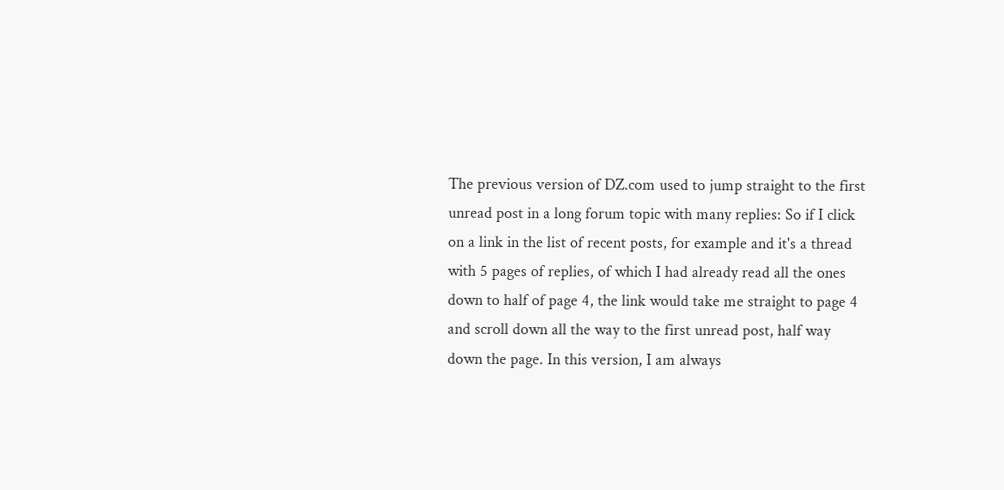The previous version of DZ.com used to jump straight to the first unread post in a long forum topic with many replies: So if I click on a link in the list of recent posts, for example and it's a thread with 5 pages of replies, of which I had already read all the ones down to half of page 4, the link would take me straight to page 4 and scroll down all the way to the first unread post, half way down the page. In this version, I am always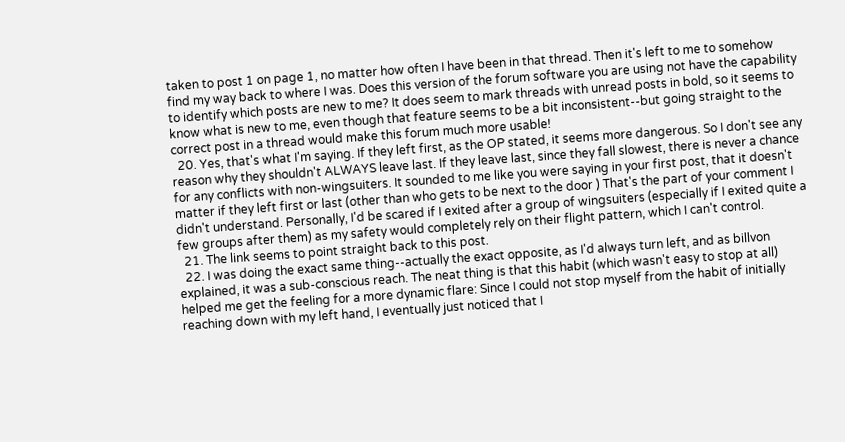taken to post 1 on page 1, no matter how often I have been in that thread. Then it's left to me to somehow find my way back to where I was. Does this version of the forum software you are using not have the capability to identify which posts are new to me? It does seem to mark threads with unread posts in bold, so it seems to know what is new to me, even though that feature seems to be a bit inconsistent--but going straight to the correct post in a thread would make this forum much more usable!
  20. Yes, that's what I'm saying. If they left first, as the OP stated, it seems more dangerous. So I don't see any reason why they shouldn't ALWAYS leave last. If they leave last, since they fall slowest, there is never a chance for any conflicts with non-wingsuiters. It sounded to me like you were saying in your first post, that it doesn't matter if they left first or last (other than who gets to be next to the door ) That's the part of your comment I didn't understand. Personally, I'd be scared if I exited after a group of wingsuiters (especially if I exited quite a few groups after them) as my safety would completely rely on their flight pattern, which I can't control.
  21. The link seems to point straight back to this post.
  22. I was doing the exact same thing--actually the exact opposite, as I'd always turn left, and as billvon explained, it was a sub-conscious reach. The neat thing is that this habit (which wasn't easy to stop at all) helped me get the feeling for a more dynamic flare: Since I could not stop myself from the habit of initially reaching down with my left hand, I eventually just noticed that I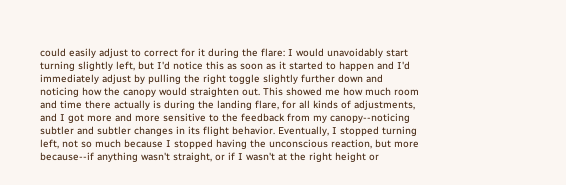could easily adjust to correct for it during the flare: I would unavoidably start turning slightly left, but I'd notice this as soon as it started to happen and I'd immediately adjust by pulling the right toggle slightly further down and noticing how the canopy would straighten out. This showed me how much room and time there actually is during the landing flare, for all kinds of adjustments, and I got more and more sensitive to the feedback from my canopy--noticing subtler and subtler changes in its flight behavior. Eventually, I stopped turning left, not so much because I stopped having the unconscious reaction, but more because--if anything wasn't straight, or if I wasn't at the right height or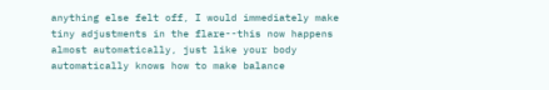anything else felt off, I would immediately make tiny adjustments in the flare--this now happens almost automatically, just like your body automatically knows how to make balance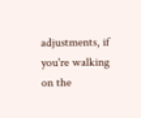adjustments, if you're walking on the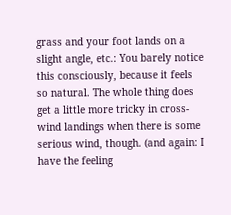grass and your foot lands on a slight angle, etc.: You barely notice this consciously, because it feels so natural. The whole thing does get a little more tricky in cross-wind landings when there is some serious wind, though. (and again: I have the feeling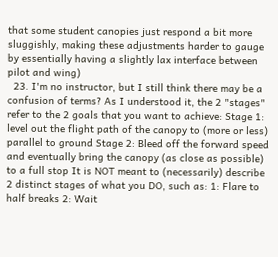that some student canopies just respond a bit more sluggishly, making these adjustments harder to gauge by essentially having a slightly lax interface between pilot and wing)
  23. I'm no instructor, but I still think there may be a confusion of terms? As I understood it, the 2 "stages" refer to the 2 goals that you want to achieve: Stage 1: level out the flight path of the canopy to (more or less) parallel to ground Stage 2: Bleed off the forward speed and eventually bring the canopy (as close as possible) to a full stop It is NOT meant to (necessarily) describe 2 distinct stages of what you DO, such as: 1: Flare to half breaks 2: Wait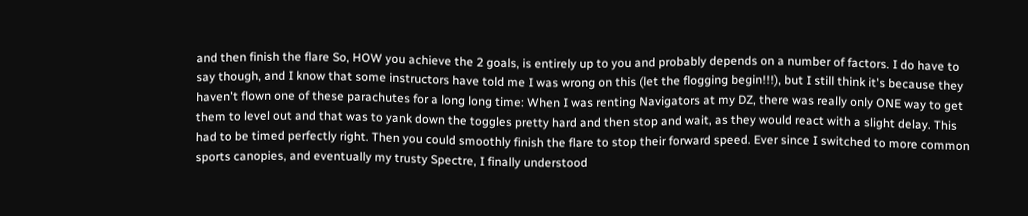and then finish the flare So, HOW you achieve the 2 goals, is entirely up to you and probably depends on a number of factors. I do have to say though, and I know that some instructors have told me I was wrong on this (let the flogging begin!!!), but I still think it's because they haven't flown one of these parachutes for a long long time: When I was renting Navigators at my DZ, there was really only ONE way to get them to level out and that was to yank down the toggles pretty hard and then stop and wait, as they would react with a slight delay. This had to be timed perfectly right. Then you could smoothly finish the flare to stop their forward speed. Ever since I switched to more common sports canopies, and eventually my trusty Spectre, I finally understood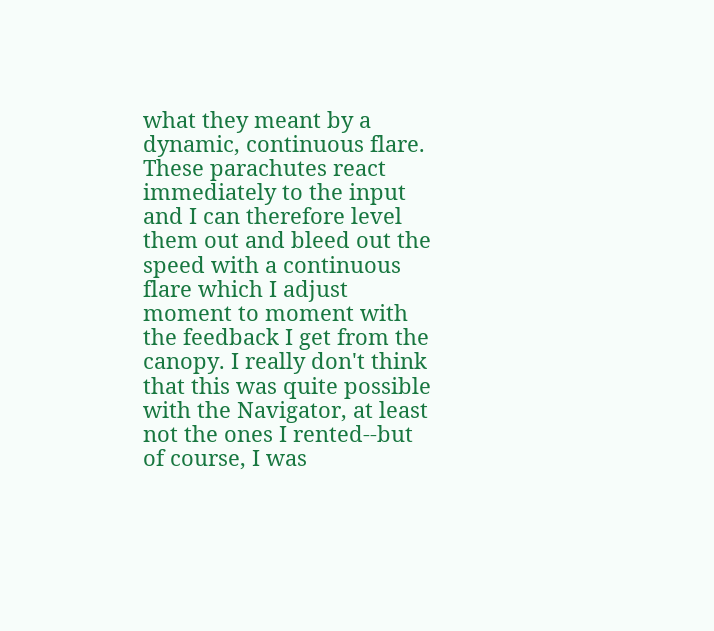what they meant by a dynamic, continuous flare. These parachutes react immediately to the input and I can therefore level them out and bleed out the speed with a continuous flare which I adjust moment to moment with the feedback I get from the canopy. I really don't think that this was quite possible with the Navigator, at least not the ones I rented--but of course, I was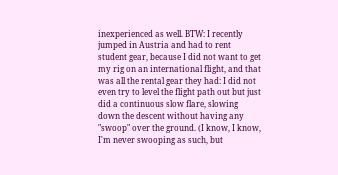inexperienced as well. BTW: I recently jumped in Austria and had to rent student gear, because I did not want to get my rig on an international flight, and that was all the rental gear they had: I did not even try to level the flight path out but just did a continuous slow flare, slowing down the descent without having any "swoop" over the ground. (I know, I know, I'm never swooping as such, but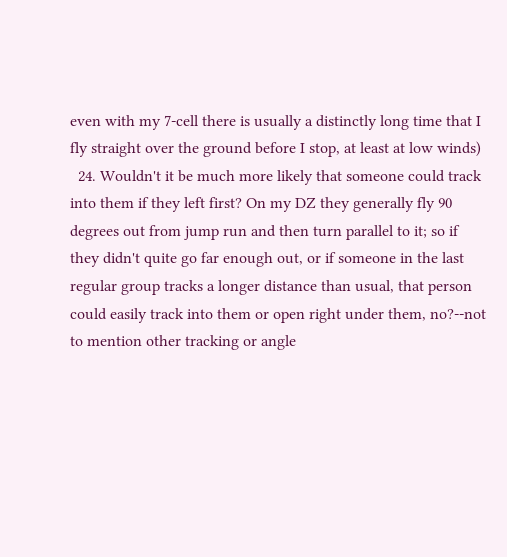even with my 7-cell there is usually a distinctly long time that I fly straight over the ground before I stop, at least at low winds)
  24. Wouldn't it be much more likely that someone could track into them if they left first? On my DZ they generally fly 90 degrees out from jump run and then turn parallel to it; so if they didn't quite go far enough out, or if someone in the last regular group tracks a longer distance than usual, that person could easily track into them or open right under them, no?--not to mention other tracking or angle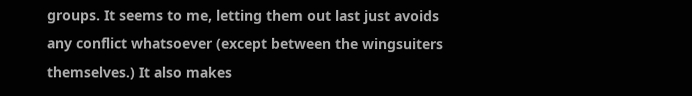groups. It seems to me, letting them out last just avoids any conflict whatsoever (except between the wingsuiters themselves.) It also makes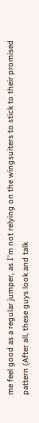me feel good as a regular jumper, as I'm not relying on the wingsuiters to stick to their promised pattern (After all, these guys look and talk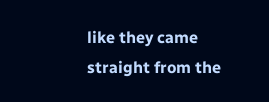like they came straight from the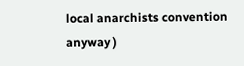local anarchists convention anyway )